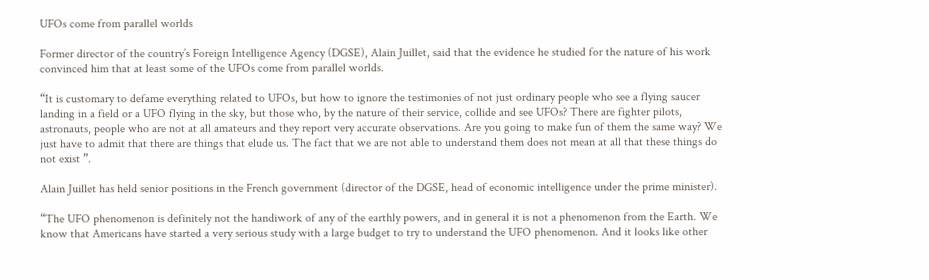UFOs come from parallel worlds

Former director of the country’s Foreign Intelligence Agency (DGSE), Alain Juillet, said that the evidence he studied for the nature of his work convinced him that at least some of the UFOs come from parallel worlds.

“It is customary to defame everything related to UFOs, but how to ignore the testimonies of not just ordinary people who see a flying saucer landing in a field or a UFO flying in the sky, but those who, by the nature of their service, collide and see UFOs? There are fighter pilots, astronauts, people who are not at all amateurs and they report very accurate observations. Are you going to make fun of them the same way? We just have to admit that there are things that elude us. The fact that we are not able to understand them does not mean at all that these things do not exist ”.

Alain Juillet has held senior positions in the French government (director of the DGSE, head of economic intelligence under the prime minister).

“The UFO phenomenon is definitely not the handiwork of any of the earthly powers, and in general it is not a phenomenon from the Earth. We know that Americans have started a very serious study with a large budget to try to understand the UFO phenomenon. And it looks like other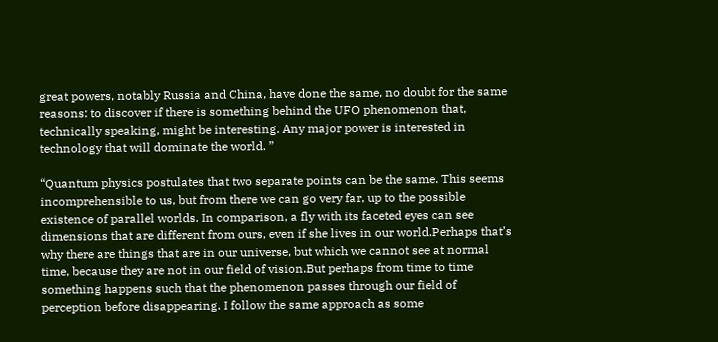great powers, notably Russia and China, have done the same, no doubt for the same reasons: to discover if there is something behind the UFO phenomenon that, technically speaking, might be interesting. Any major power is interested in technology that will dominate the world. ”

“Quantum physics postulates that two separate points can be the same. This seems incomprehensible to us, but from there we can go very far, up to the possible existence of parallel worlds. In comparison, a fly with its faceted eyes can see dimensions that are different from ours, even if she lives in our world.Perhaps that’s why there are things that are in our universe, but which we cannot see at normal time, because they are not in our field of vision.But perhaps from time to time something happens such that the phenomenon passes through our field of perception before disappearing. I follow the same approach as some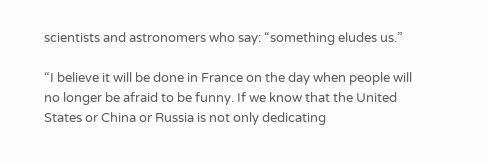scientists and astronomers who say: “something eludes us.”

“I believe it will be done in France on the day when people will no longer be afraid to be funny. If we know that the United States or China or Russia is not only dedicating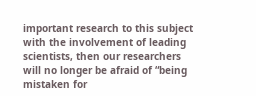important research to this subject with the involvement of leading scientists, then our researchers will no longer be afraid of “being mistaken for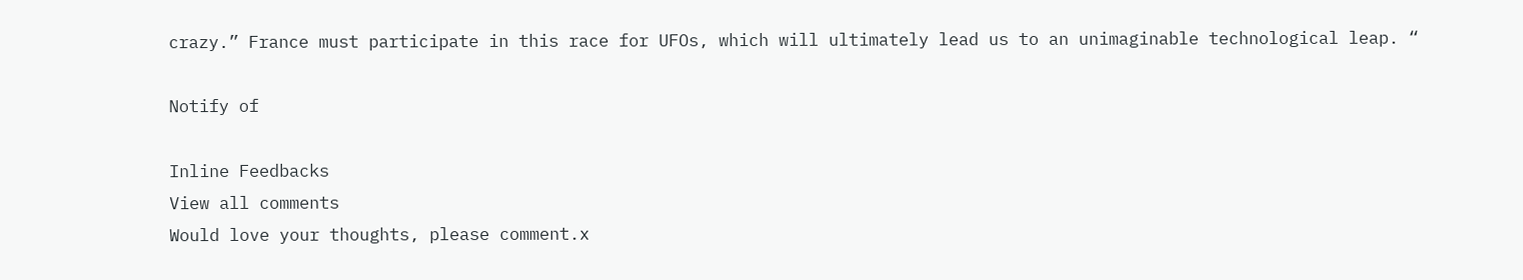crazy.” France must participate in this race for UFOs, which will ultimately lead us to an unimaginable technological leap. “

Notify of

Inline Feedbacks
View all comments
Would love your thoughts, please comment.x